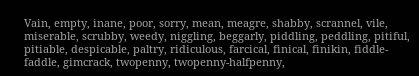Vain, empty, inane, poor, sorry, mean, meagre, shabby, scrannel, vile, miserable, scrubby, weedy, niggling, beggarly, piddling, peddling, pitiful, pitiable, despicable, paltry, ridiculous, farcical, finical, finikin, fiddle- faddle, gimcrack, twopenny, twopenny-halfpenny,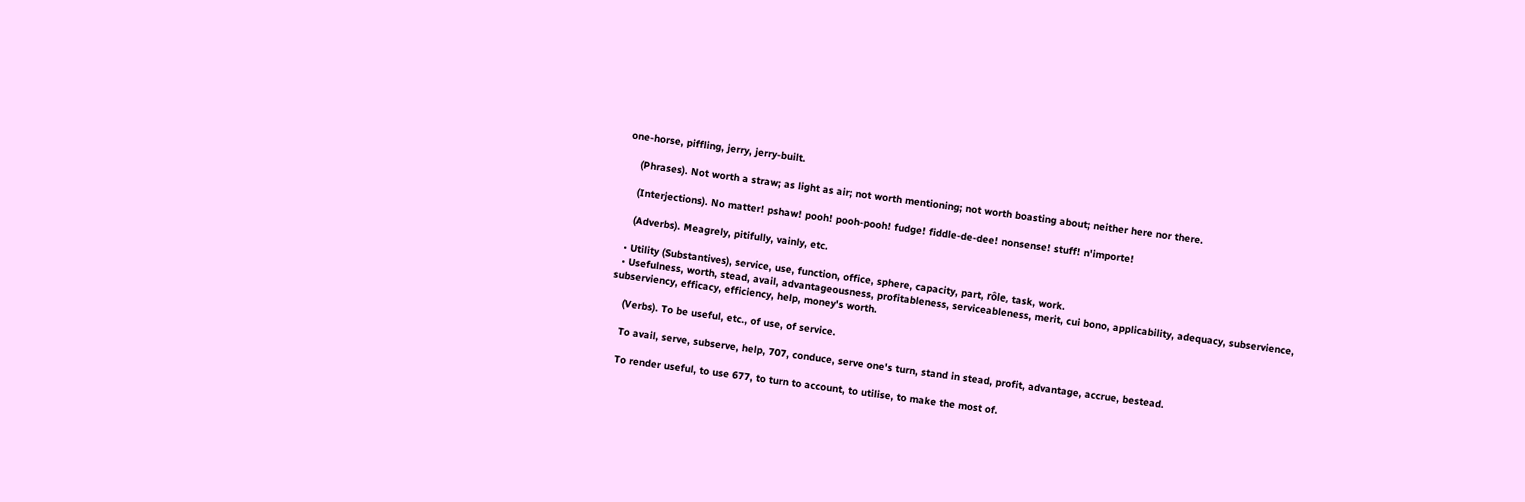one-horse, piffling, jerry, jerry-built.

    (Phrases). Not worth a straw; as light as air; not worth mentioning; not worth boasting about; neither here nor there.

    (Interjections). No matter! pshaw! pooh! pooh-pooh! fudge! fiddle-de-dee! nonsense! stuff! n'importe!

    (Adverbs). Meagrely, pitifully, vainly, etc.

  • Utility (Substantives), service, use, function, office, sphere, capacity, part, rôle, task, work.
  • Usefulness, worth, stead, avail, advantageousness, profitableness, serviceableness, merit, cui bono, applicability, adequacy, subservience, subserviency, efficacy, efficiency, help, money's worth.

    (Verbs). To be useful, etc., of use, of service.

    To avail, serve, subserve, help, 707, conduce, serve one's turn, stand in stead, profit, advantage, accrue, bestead.

    To render useful, to use 677, to turn to account, to utilise, to make the most of.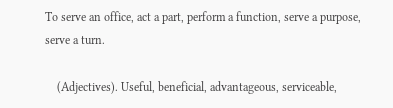To serve an office, act a part, perform a function, serve a purpose, serve a turn.

    (Adjectives). Useful, beneficial, advantageous, serviceable,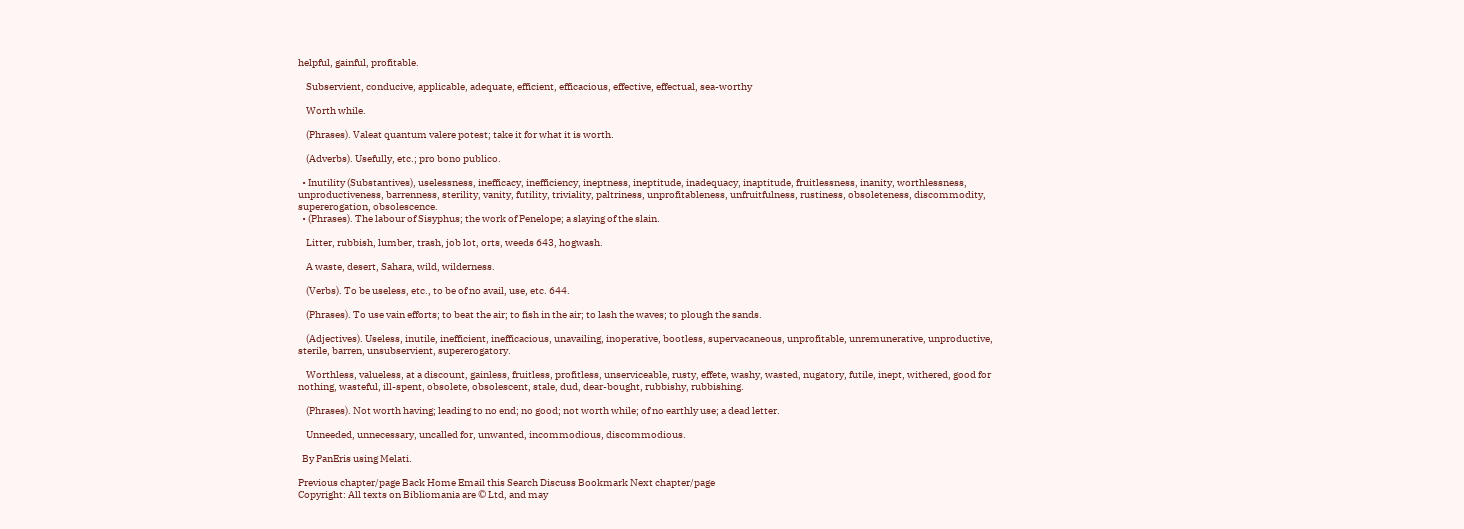helpful, gainful, profitable.

    Subservient, conducive, applicable, adequate, efficient, efficacious, effective, effectual, sea-worthy

    Worth while.

    (Phrases). Valeat quantum valere potest; take it for what it is worth.

    (Adverbs). Usefully, etc.; pro bono publico.

  • Inutility (Substantives), uselessness, inefficacy, inefficiency, ineptness, ineptitude, inadequacy, inaptitude, fruitlessness, inanity, worthlessness, unproductiveness, barrenness, sterility, vanity, futility, triviality, paltriness, unprofitableness, unfruitfulness, rustiness, obsoleteness, discommodity, supererogation, obsolescence.
  • (Phrases). The labour of Sisyphus; the work of Penelope; a slaying of the slain.

    Litter, rubbish, lumber, trash, job lot, orts, weeds 643, hogwash.

    A waste, desert, Sahara, wild, wilderness.

    (Verbs). To be useless, etc., to be of no avail, use, etc. 644.

    (Phrases). To use vain efforts; to beat the air; to fish in the air; to lash the waves; to plough the sands.

    (Adjectives). Useless, inutile, inefficient, inefficacious, unavailing, inoperative, bootless, supervacaneous, unprofitable, unremunerative, unproductive, sterile, barren, unsubservient, supererogatory.

    Worthless, valueless, at a discount, gainless, fruitless, profitless, unserviceable, rusty, effete, washy, wasted, nugatory, futile, inept, withered, good for nothing, wasteful, ill-spent, obsolete, obsolescent, stale, dud, dear-bought, rubbishy, rubbishing.

    (Phrases). Not worth having; leading to no end; no good; not worth while; of no earthly use; a dead letter.

    Unneeded, unnecessary, uncalled for, unwanted, incommodious, discommodious.

  By PanEris using Melati.

Previous chapter/page Back Home Email this Search Discuss Bookmark Next chapter/page
Copyright: All texts on Bibliomania are © Ltd, and may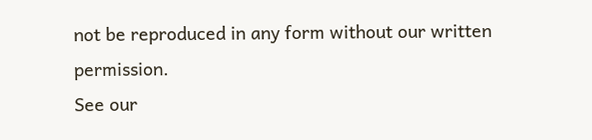not be reproduced in any form without our written permission.
See our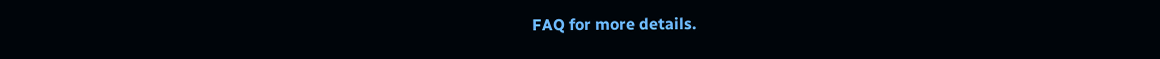FAQ for more details.